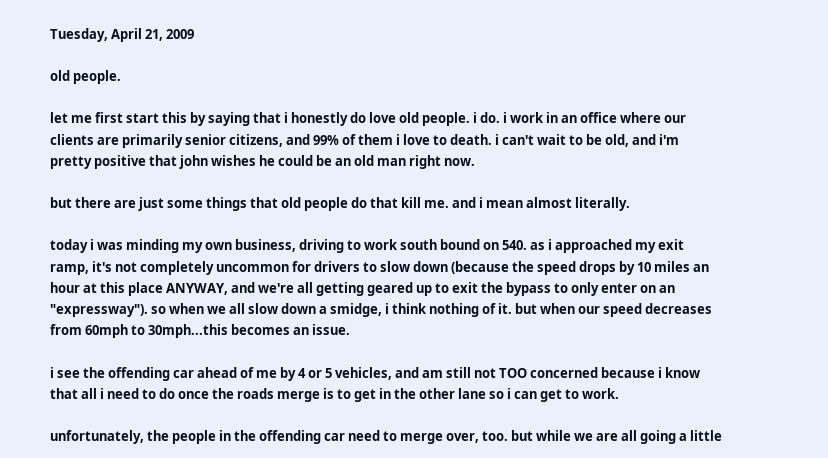Tuesday, April 21, 2009

old people.

let me first start this by saying that i honestly do love old people. i do. i work in an office where our clients are primarily senior citizens, and 99% of them i love to death. i can't wait to be old, and i'm pretty positive that john wishes he could be an old man right now.

but there are just some things that old people do that kill me. and i mean almost literally.

today i was minding my own business, driving to work south bound on 540. as i approached my exit ramp, it's not completely uncommon for drivers to slow down (because the speed drops by 10 miles an hour at this place ANYWAY, and we're all getting geared up to exit the bypass to only enter on an "expressway"). so when we all slow down a smidge, i think nothing of it. but when our speed decreases from 60mph to 30mph...this becomes an issue.

i see the offending car ahead of me by 4 or 5 vehicles, and am still not TOO concerned because i know that all i need to do once the roads merge is to get in the other lane so i can get to work.

unfortunately, the people in the offending car need to merge over, too. but while we are all going a little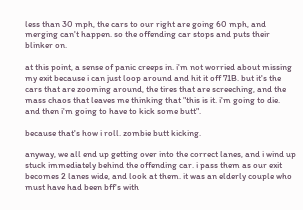less than 30 mph, the cars to our right are going 60 mph, and merging can't happen. so the offending car stops and puts their blinker on.

at this point, a sense of panic creeps in. i'm not worried about missing my exit because i can just loop around and hit it off 71B. but it's the cars that are zooming around, the tires that are screeching, and the mass chaos that leaves me thinking that "this is it. i'm going to die. and then i'm going to have to kick some butt".

because that's how i roll. zombie butt kicking.

anyway, we all end up getting over into the correct lanes, and i wind up stuck immediately behind the offending car. i pass them as our exit becomes 2 lanes wide, and look at them. it was an elderly couple who must have had been bff's with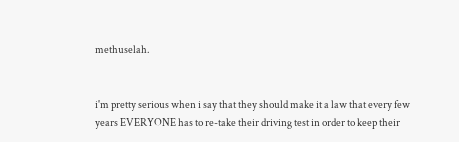methuselah.


i'm pretty serious when i say that they should make it a law that every few years EVERYONE has to re-take their driving test in order to keep their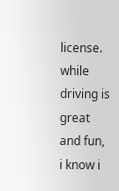license. while driving is great and fun, i know i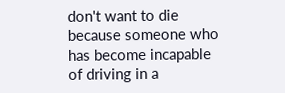don't want to die because someone who has become incapable of driving in a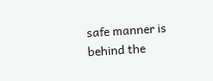safe manner is behind the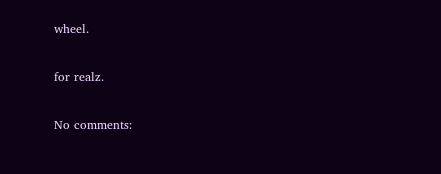wheel.

for realz.

No comments: